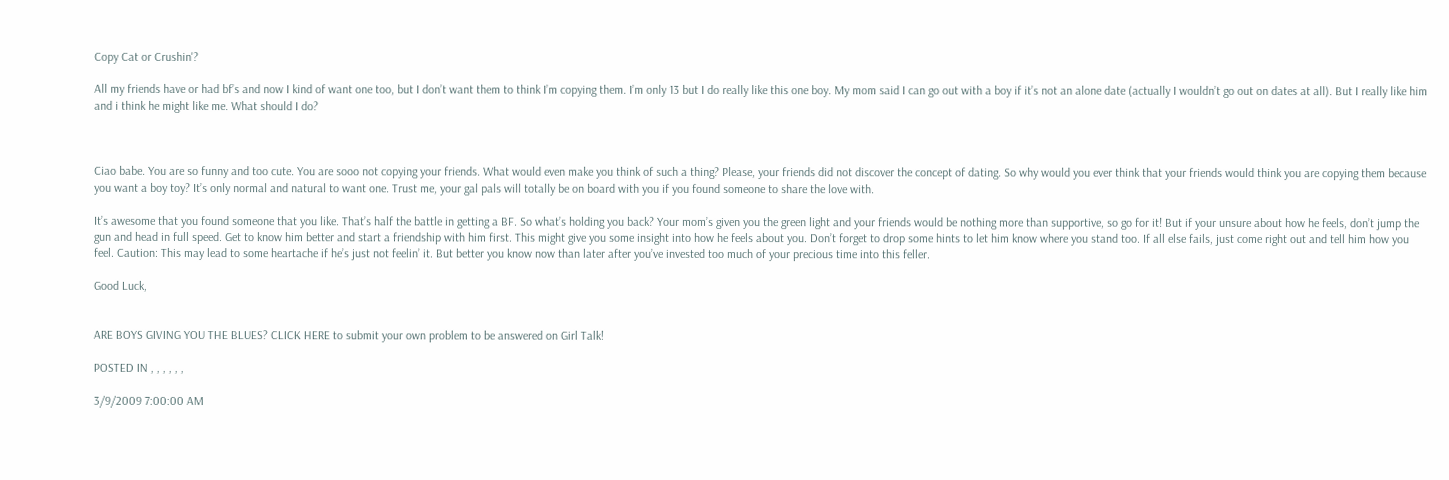Copy Cat or Crushin'?

All my friends have or had bf’s and now I kind of want one too, but I don’t want them to think I’m copying them. I’m only 13 but I do really like this one boy. My mom said I can go out with a boy if it’s not an alone date (actually I wouldn’t go out on dates at all). But I really like him and i think he might like me. What should I do?



Ciao babe. You are so funny and too cute. You are sooo not copying your friends. What would even make you think of such a thing? Please, your friends did not discover the concept of dating. So why would you ever think that your friends would think you are copying them because you want a boy toy? It’s only normal and natural to want one. Trust me, your gal pals will totally be on board with you if you found someone to share the love with.

It’s awesome that you found someone that you like. That’s half the battle in getting a BF. So what’s holding you back? Your mom’s given you the green light and your friends would be nothing more than supportive, so go for it! But if your unsure about how he feels, don’t jump the gun and head in full speed. Get to know him better and start a friendship with him first. This might give you some insight into how he feels about you. Don’t forget to drop some hints to let him know where you stand too. If all else fails, just come right out and tell him how you feel. Caution: This may lead to some heartache if he’s just not feelin’ it. But better you know now than later after you’ve invested too much of your precious time into this feller.

Good Luck,


ARE BOYS GIVING YOU THE BLUES? CLICK HERE to submit your own problem to be answered on Girl Talk!

POSTED IN , , , , , ,

3/9/2009 7:00:00 AM